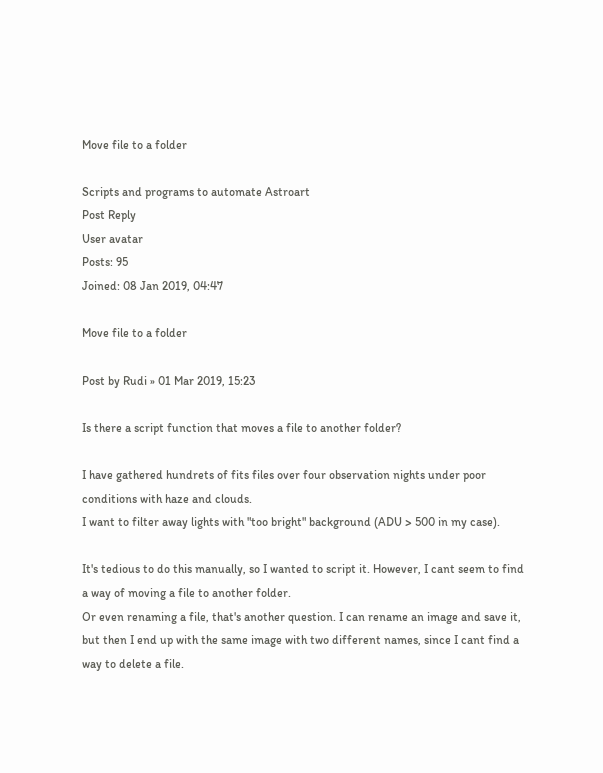Move file to a folder

Scripts and programs to automate Astroart
Post Reply
User avatar
Posts: 95
Joined: 08 Jan 2019, 04:47

Move file to a folder

Post by Rudi » 01 Mar 2019, 15:23

Is there a script function that moves a file to another folder?

I have gathered hundrets of fits files over four observation nights under poor conditions with haze and clouds.
I want to filter away lights with "too bright" background (ADU > 500 in my case).

It's tedious to do this manually, so I wanted to script it. However, I cant seem to find a way of moving a file to another folder.
Or even renaming a file, that's another question. I can rename an image and save it, but then I end up with the same image with two different names, since I cant find a way to delete a file.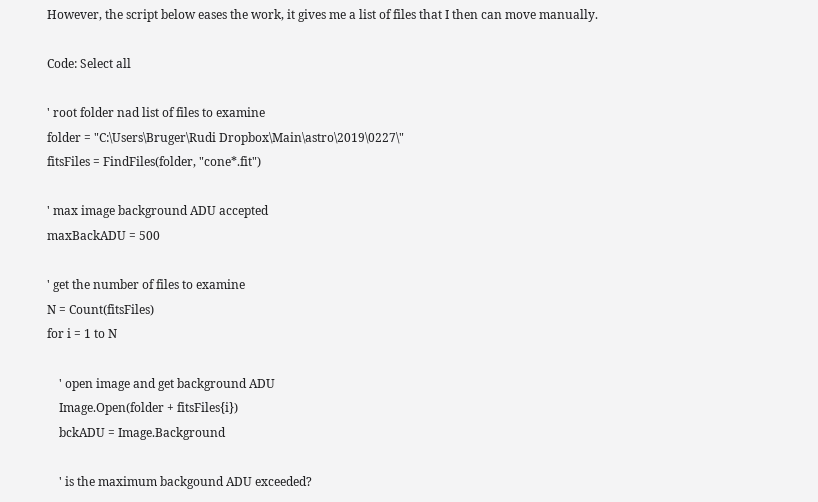However, the script below eases the work, it gives me a list of files that I then can move manually.

Code: Select all

' root folder nad list of files to examine
folder = "C:\Users\Bruger\Rudi Dropbox\Main\astro\2019\0227\"
fitsFiles = FindFiles(folder, "cone*.fit")

' max image background ADU accepted
maxBackADU = 500

' get the number of files to examine
N = Count(fitsFiles)
for i = 1 to N

    ' open image and get background ADU
    Image.Open(folder + fitsFiles{i})
    bckADU = Image.Background

    ' is the maximum backgound ADU exceeded?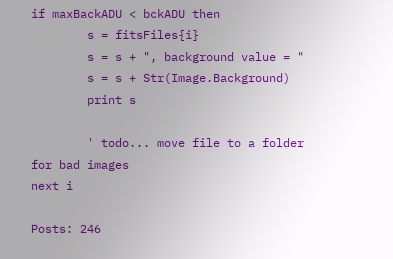if maxBackADU < bckADU then
        s = fitsFiles{i}
        s = s + ", background value = "
        s = s + Str(Image.Background)
        print s

        ' todo... move file to a folder for bad images
next i

Posts: 246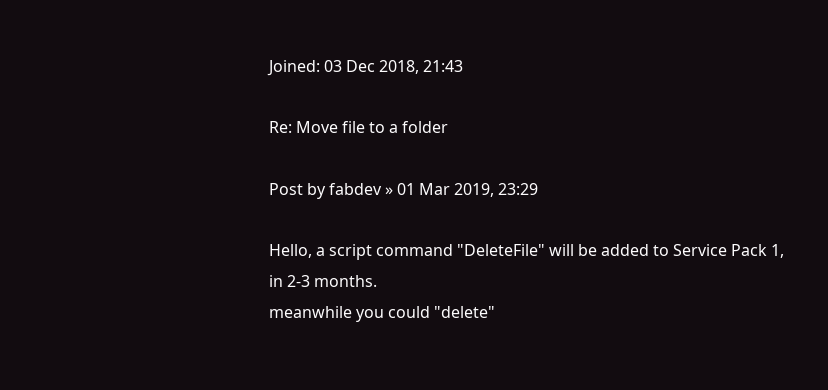Joined: 03 Dec 2018, 21:43

Re: Move file to a folder

Post by fabdev » 01 Mar 2019, 23:29

Hello, a script command "DeleteFile" will be added to Service Pack 1, in 2-3 months.
meanwhile you could "delete"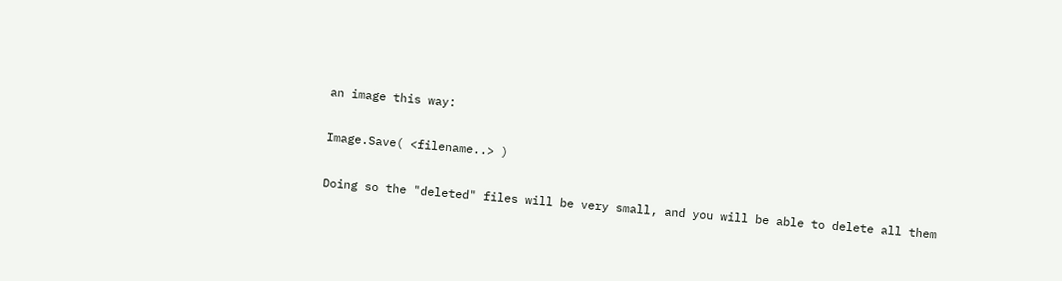an image this way:

Image.Save( <filename..> )

Doing so the "deleted" files will be very small, and you will be able to delete all them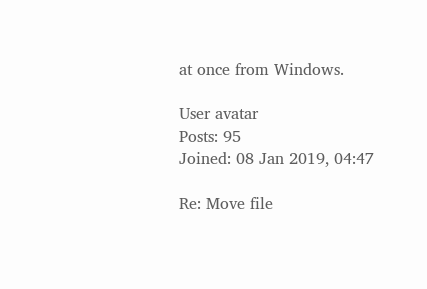at once from Windows.

User avatar
Posts: 95
Joined: 08 Jan 2019, 04:47

Re: Move file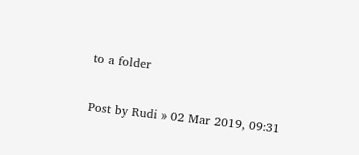to a folder

Post by Rudi » 02 Mar 2019, 09:31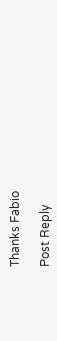Thanks Fabio

Post Reply